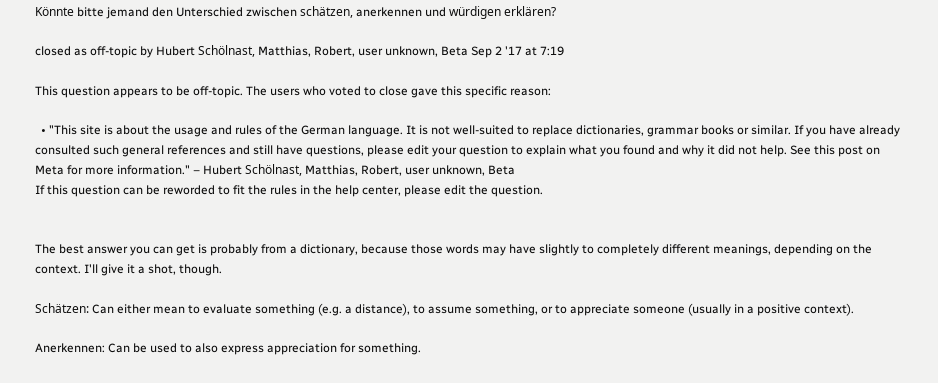Könnte bitte jemand den Unterschied zwischen schätzen, anerkennen und würdigen erklären?

closed as off-topic by Hubert Schölnast, Matthias, Robert, user unknown, Beta Sep 2 '17 at 7:19

This question appears to be off-topic. The users who voted to close gave this specific reason:

  • "This site is about the usage and rules of the German language. It is not well-suited to replace dictionaries, grammar books or similar. If you have already consulted such general references and still have questions, please edit your question to explain what you found and why it did not help. See this post on Meta for more information." – Hubert Schölnast, Matthias, Robert, user unknown, Beta
If this question can be reworded to fit the rules in the help center, please edit the question.


The best answer you can get is probably from a dictionary, because those words may have slightly to completely different meanings, depending on the context. I'll give it a shot, though.

Schätzen: Can either mean to evaluate something (e.g. a distance), to assume something, or to appreciate someone (usually in a positive context).

Anerkennen: Can be used to also express appreciation for something.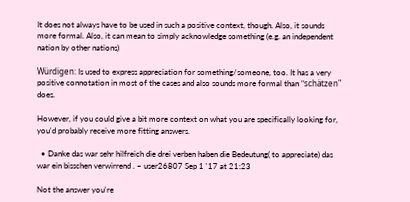It does not always have to be used in such a positive context, though. Also, it sounds more formal. Also, it can mean to simply acknowledge something (e.g. an independent nation by other nations)

Würdigen: Is used to express appreciation for something/someone, too. It has a very positive connotation in most of the cases and also sounds more formal than "schätzen" does.

However, if you could give a bit more context on what you are specifically looking for, you'd probably receive more fitting answers.

  • Danke das war sehr hilfreich die drei verben haben die Bedeutung( to appreciate) das war ein bisschen verwirrend . – user26807 Sep 1 '17 at 21:23

Not the answer you're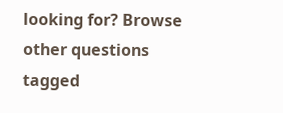looking for? Browse other questions tagged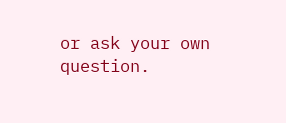or ask your own question.